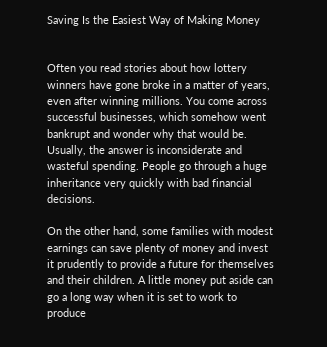Saving Is the Easiest Way of Making Money


Often you read stories about how lottery winners have gone broke in a matter of years, even after winning millions. You come across successful businesses, which somehow went bankrupt and wonder why that would be. Usually, the answer is inconsiderate and wasteful spending. People go through a huge inheritance very quickly with bad financial decisions.

On the other hand, some families with modest earnings can save plenty of money and invest it prudently to provide a future for themselves and their children. A little money put aside can go a long way when it is set to work to produce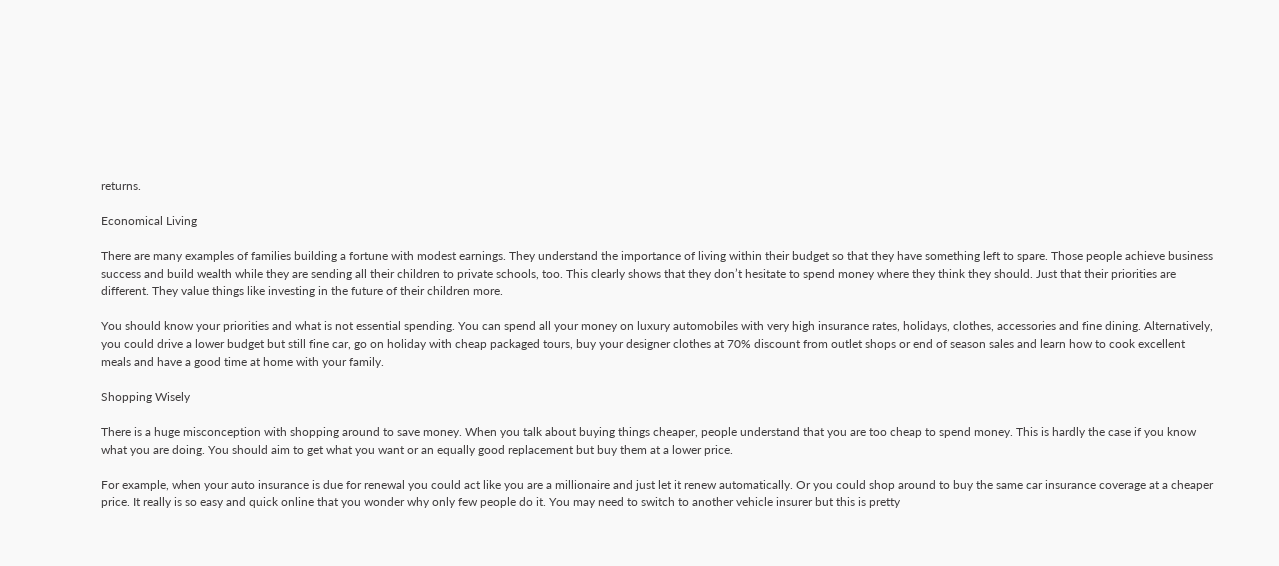returns.

Economical Living

There are many examples of families building a fortune with modest earnings. They understand the importance of living within their budget so that they have something left to spare. Those people achieve business success and build wealth while they are sending all their children to private schools, too. This clearly shows that they don’t hesitate to spend money where they think they should. Just that their priorities are different. They value things like investing in the future of their children more.

You should know your priorities and what is not essential spending. You can spend all your money on luxury automobiles with very high insurance rates, holidays, clothes, accessories and fine dining. Alternatively, you could drive a lower budget but still fine car, go on holiday with cheap packaged tours, buy your designer clothes at 70% discount from outlet shops or end of season sales and learn how to cook excellent meals and have a good time at home with your family.

Shopping Wisely

There is a huge misconception with shopping around to save money. When you talk about buying things cheaper, people understand that you are too cheap to spend money. This is hardly the case if you know what you are doing. You should aim to get what you want or an equally good replacement but buy them at a lower price.

For example, when your auto insurance is due for renewal you could act like you are a millionaire and just let it renew automatically. Or you could shop around to buy the same car insurance coverage at a cheaper price. It really is so easy and quick online that you wonder why only few people do it. You may need to switch to another vehicle insurer but this is pretty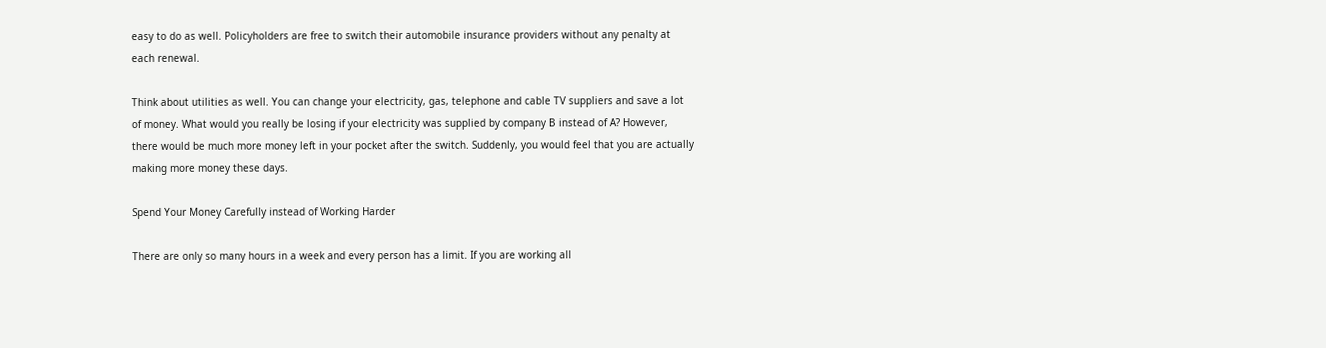easy to do as well. Policyholders are free to switch their automobile insurance providers without any penalty at each renewal.

Think about utilities as well. You can change your electricity, gas, telephone and cable TV suppliers and save a lot of money. What would you really be losing if your electricity was supplied by company B instead of A? However, there would be much more money left in your pocket after the switch. Suddenly, you would feel that you are actually making more money these days.

Spend Your Money Carefully instead of Working Harder

There are only so many hours in a week and every person has a limit. If you are working all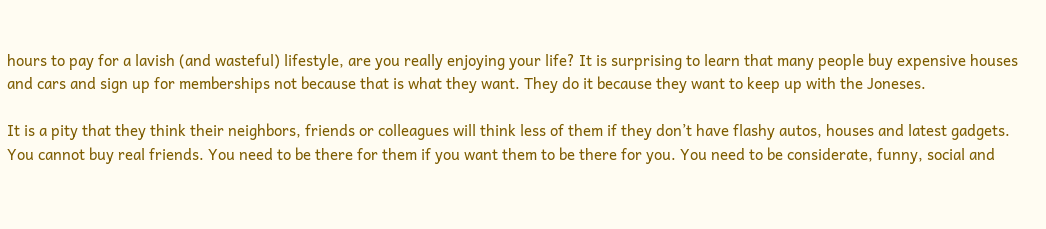hours to pay for a lavish (and wasteful) lifestyle, are you really enjoying your life? It is surprising to learn that many people buy expensive houses and cars and sign up for memberships not because that is what they want. They do it because they want to keep up with the Joneses.

It is a pity that they think their neighbors, friends or colleagues will think less of them if they don’t have flashy autos, houses and latest gadgets. You cannot buy real friends. You need to be there for them if you want them to be there for you. You need to be considerate, funny, social and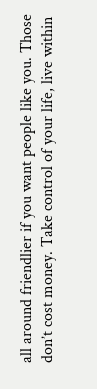all around friendlier if you want people like you. Those don’t cost money. Take control of your life, live within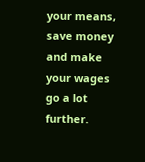your means, save money and make your wages go a lot further.